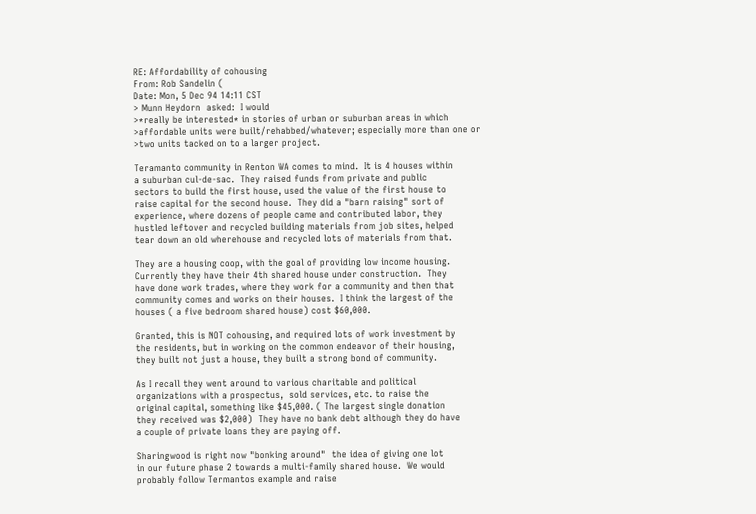RE: Affordability of cohousing
From: Rob Sandelin (
Date: Mon, 5 Dec 94 14:11 CST
> Munn Heydorn  asked:  I would
>*really be interested* in stories of urban or suburban areas in which
>affordable units were built/rehabbed/whatever; especially more than one or
>two units tacked on to a larger project.

Teramanto community in Renton WA comes to mind.  It is 4 houses within
a suburban cul-de-sac.  They raised funds from private and public
sectors to build the first house, used the value of the first house to
raise capital for the second house.  They did a "barn raising" sort of
experience, where dozens of people came and contributed labor, they
hustled leftover and recycled building materials from job sites, helped
tear down an old wherehouse and recycled lots of materials from that.

They are a housing coop, with the goal of providing low income housing.
Currently they have their 4th shared house under construction.  They
have done work trades, where they work for a community and then that
community comes and works on their houses.  I think the largest of the
houses ( a five bedroom shared house) cost $60,000.

Granted, this is NOT cohousing, and required lots of work investment by
the residents, but in working on the common endeavor of their housing,
they built not just a house, they built a strong bond of community.

As I recall they went around to various charitable and political
organizations with a prospectus,  sold services, etc. to raise the
original capital, something like $45,000. ( The largest single donation
they received was $2,000)  They have no bank debt although they do have
a couple of private loans they are paying off.

Sharingwood is right now "bonking around"  the idea of giving one lot
in our future phase 2 towards a multi-family shared house.  We would
probably follow Termantos example and raise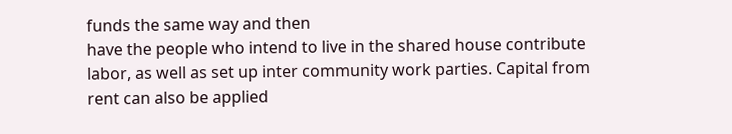funds the same way and then
have the people who intend to live in the shared house contribute
labor, as well as set up inter community work parties. Capital from
rent can also be applied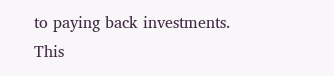to paying back investments.
This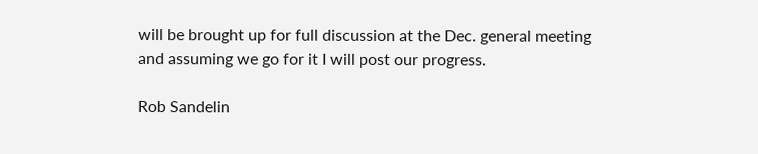will be brought up for full discussion at the Dec. general meeting
and assuming we go for it I will post our progress.

Rob Sandelin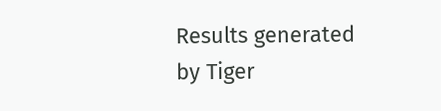Results generated by Tiger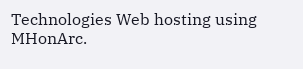Technologies Web hosting using MHonArc.